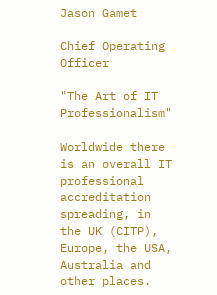Jason Gamet

Chief Operating Officer

"The Art of IT Professionalism"

Worldwide there is an overall IT professional accreditation spreading, in the UK (CITP), Europe, the USA, Australia and other places.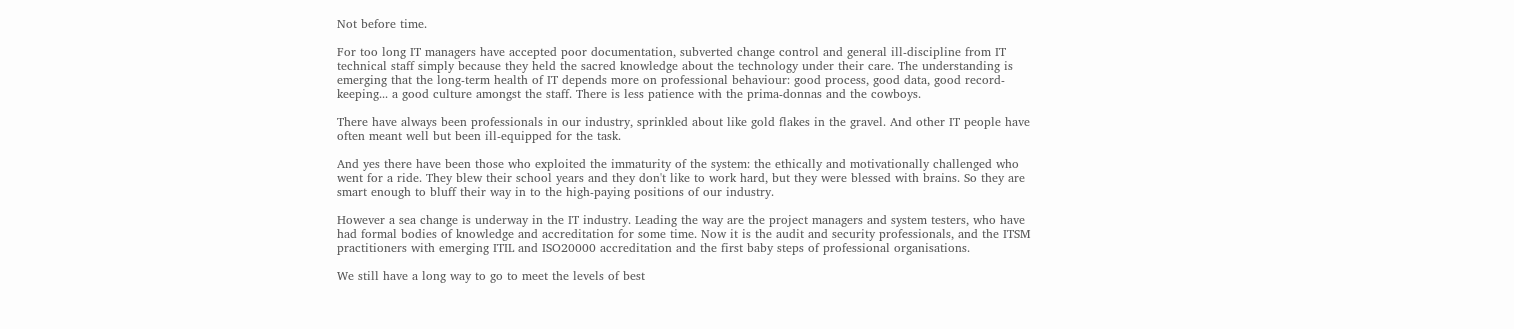Not before time.

For too long IT managers have accepted poor documentation, subverted change control and general ill-discipline from IT technical staff simply because they held the sacred knowledge about the technology under their care. The understanding is emerging that the long-term health of IT depends more on professional behaviour: good process, good data, good record-keeping... a good culture amongst the staff. There is less patience with the prima-donnas and the cowboys.

There have always been professionals in our industry, sprinkled about like gold flakes in the gravel. And other IT people have often meant well but been ill-equipped for the task.

And yes there have been those who exploited the immaturity of the system: the ethically and motivationally challenged who went for a ride. They blew their school years and they don't like to work hard, but they were blessed with brains. So they are smart enough to bluff their way in to the high-paying positions of our industry.

However a sea change is underway in the IT industry. Leading the way are the project managers and system testers, who have had formal bodies of knowledge and accreditation for some time. Now it is the audit and security professionals, and the ITSM practitioners with emerging ITIL and ISO20000 accreditation and the first baby steps of professional organisations.

We still have a long way to go to meet the levels of best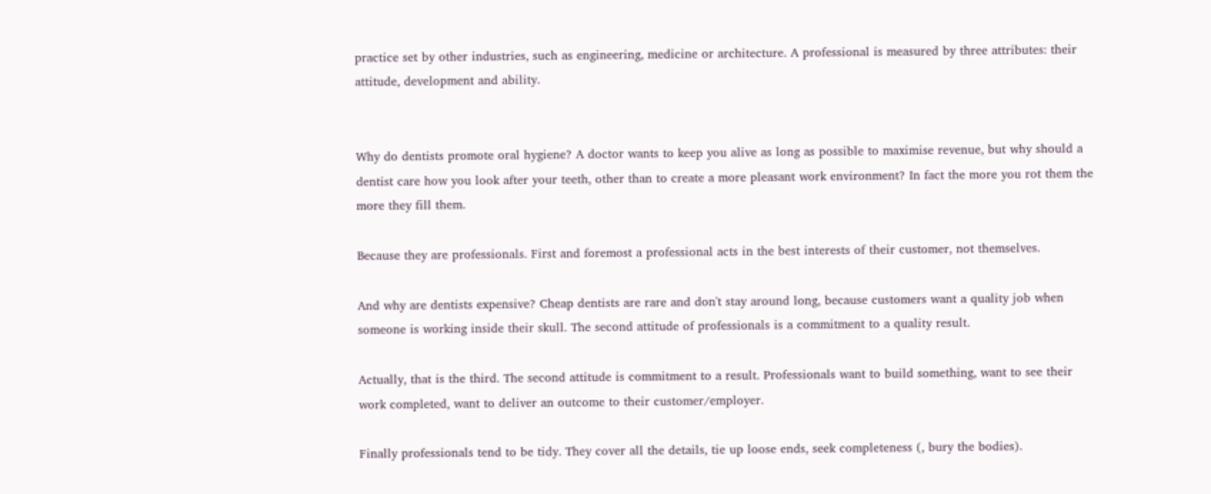practice set by other industries, such as engineering, medicine or architecture. A professional is measured by three attributes: their attitude, development and ability.


Why do dentists promote oral hygiene? A doctor wants to keep you alive as long as possible to maximise revenue, but why should a dentist care how you look after your teeth, other than to create a more pleasant work environment? In fact the more you rot them the more they fill them.

Because they are professionals. First and foremost a professional acts in the best interests of their customer, not themselves.

And why are dentists expensive? Cheap dentists are rare and don't stay around long, because customers want a quality job when someone is working inside their skull. The second attitude of professionals is a commitment to a quality result.

Actually, that is the third. The second attitude is commitment to a result. Professionals want to build something, want to see their work completed, want to deliver an outcome to their customer/employer.

Finally professionals tend to be tidy. They cover all the details, tie up loose ends, seek completeness (, bury the bodies).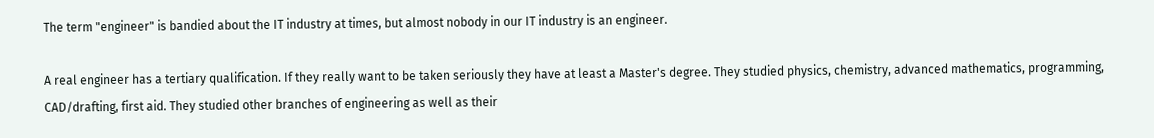The term "engineer" is bandied about the IT industry at times, but almost nobody in our IT industry is an engineer.

A real engineer has a tertiary qualification. If they really want to be taken seriously they have at least a Master's degree. They studied physics, chemistry, advanced mathematics, programming, CAD/drafting, first aid. They studied other branches of engineering as well as their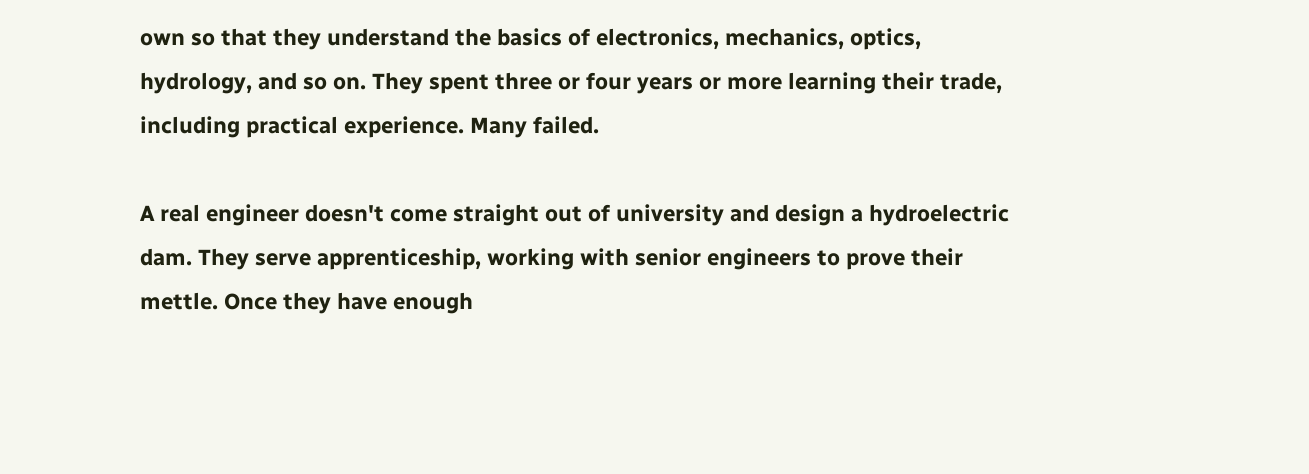own so that they understand the basics of electronics, mechanics, optics, hydrology, and so on. They spent three or four years or more learning their trade, including practical experience. Many failed.

A real engineer doesn't come straight out of university and design a hydroelectric dam. They serve apprenticeship, working with senior engineers to prove their mettle. Once they have enough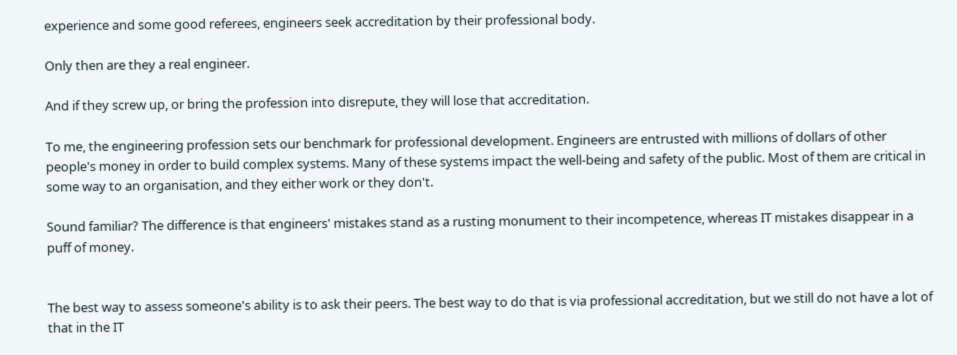experience and some good referees, engineers seek accreditation by their professional body.

Only then are they a real engineer.

And if they screw up, or bring the profession into disrepute, they will lose that accreditation.

To me, the engineering profession sets our benchmark for professional development. Engineers are entrusted with millions of dollars of other people's money in order to build complex systems. Many of these systems impact the well-being and safety of the public. Most of them are critical in some way to an organisation, and they either work or they don't.

Sound familiar? The difference is that engineers' mistakes stand as a rusting monument to their incompetence, whereas IT mistakes disappear in a puff of money.


The best way to assess someone's ability is to ask their peers. The best way to do that is via professional accreditation, but we still do not have a lot of that in the IT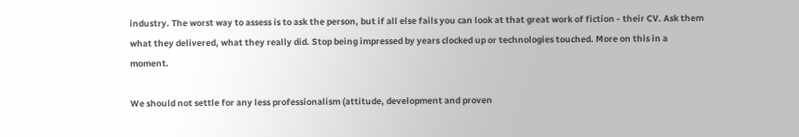industry. The worst way to assess is to ask the person, but if all else fails you can look at that great work of fiction - their CV. Ask them what they delivered, what they really did. Stop being impressed by years clocked up or technologies touched. More on this in a moment.

We should not settle for any less professionalism (attitude, development and proven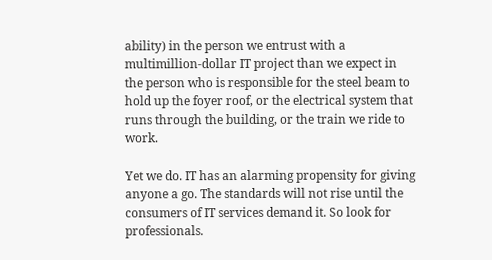ability) in the person we entrust with a multimillion-dollar IT project than we expect in the person who is responsible for the steel beam to hold up the foyer roof, or the electrical system that runs through the building, or the train we ride to work.

Yet we do. IT has an alarming propensity for giving anyone a go. The standards will not rise until the consumers of IT services demand it. So look for professionals.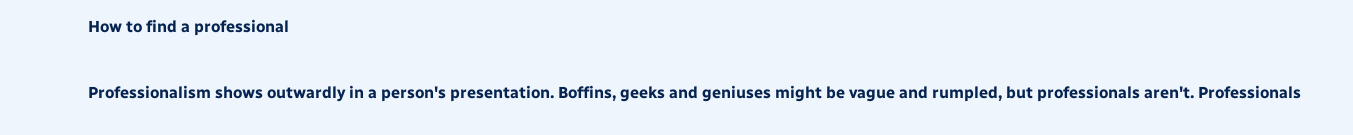How to find a professional

Professionalism shows outwardly in a person's presentation. Boffins, geeks and geniuses might be vague and rumpled, but professionals aren't. Professionals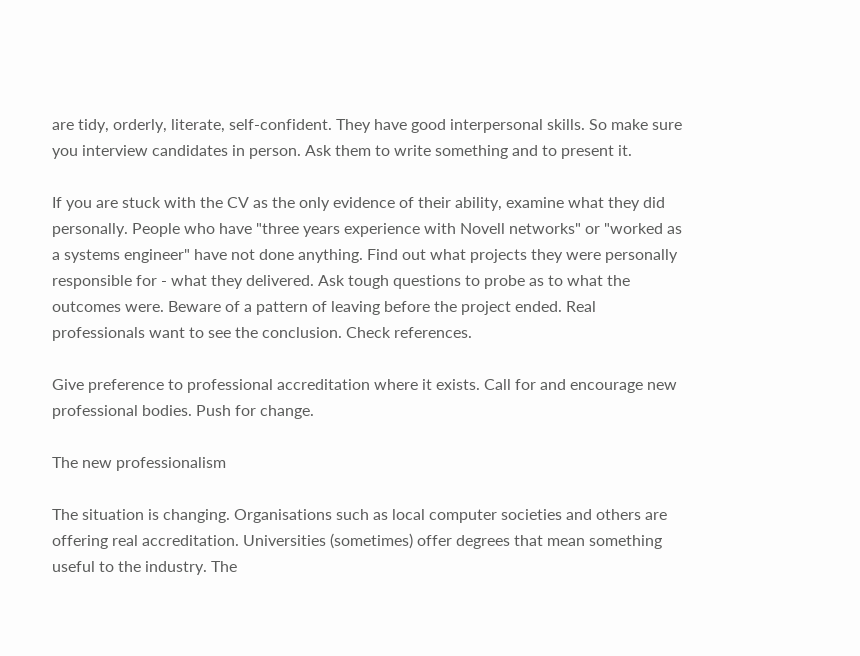are tidy, orderly, literate, self-confident. They have good interpersonal skills. So make sure you interview candidates in person. Ask them to write something and to present it.

If you are stuck with the CV as the only evidence of their ability, examine what they did personally. People who have "three years experience with Novell networks" or "worked as a systems engineer" have not done anything. Find out what projects they were personally responsible for - what they delivered. Ask tough questions to probe as to what the outcomes were. Beware of a pattern of leaving before the project ended. Real professionals want to see the conclusion. Check references.

Give preference to professional accreditation where it exists. Call for and encourage new professional bodies. Push for change.

The new professionalism

The situation is changing. Organisations such as local computer societies and others are offering real accreditation. Universities (sometimes) offer degrees that mean something useful to the industry. The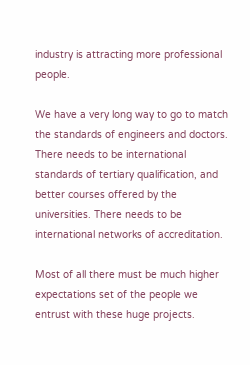industry is attracting more professional people.

We have a very long way to go to match the standards of engineers and doctors. There needs to be international standards of tertiary qualification, and better courses offered by the universities. There needs to be international networks of accreditation.

Most of all there must be much higher expectations set of the people we entrust with these huge projects.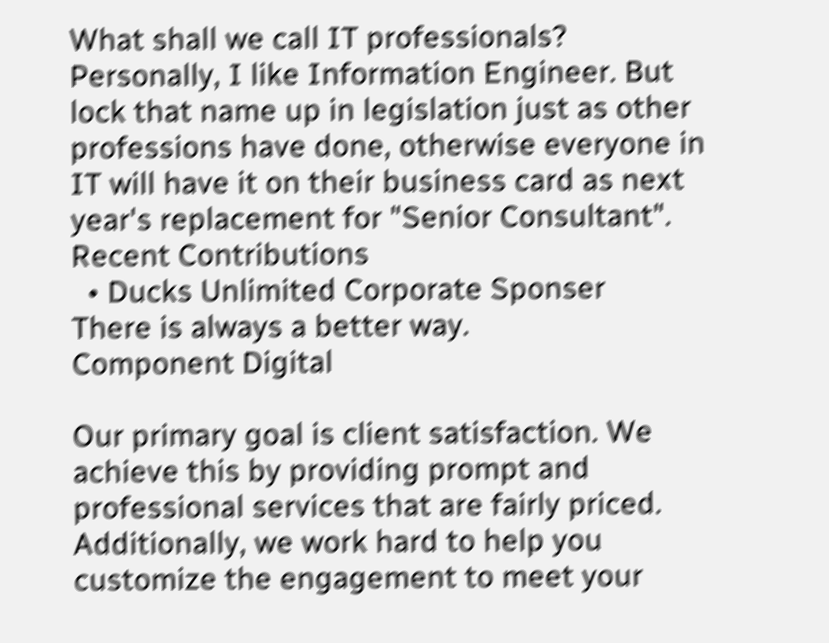What shall we call IT professionals? Personally, I like Information Engineer. But lock that name up in legislation just as other professions have done, otherwise everyone in IT will have it on their business card as next year's replacement for "Senior Consultant".
Recent Contributions
  • Ducks Unlimited Corporate Sponser
There is always a better way.
Component Digital

Our primary goal is client satisfaction. We achieve this by providing prompt and professional services that are fairly priced. Additionally, we work hard to help you customize the engagement to meet your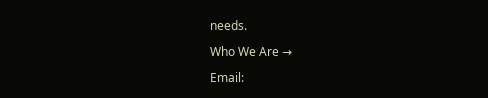needs.

Who We Are →

Email: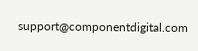support@componentdigital.com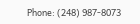Phone: (248) 987-8073